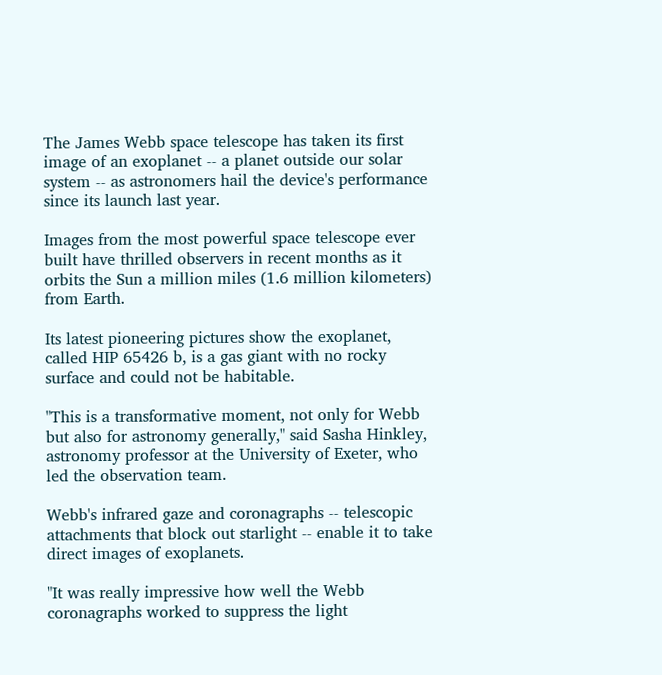The James Webb space telescope has taken its first image of an exoplanet -- a planet outside our solar system -- as astronomers hail the device's performance since its launch last year.

Images from the most powerful space telescope ever built have thrilled observers in recent months as it orbits the Sun a million miles (1.6 million kilometers) from Earth.

Its latest pioneering pictures show the exoplanet, called HIP 65426 b, is a gas giant with no rocky surface and could not be habitable.

"This is a transformative moment, not only for Webb but also for astronomy generally," said Sasha Hinkley, astronomy professor at the University of Exeter, who led the observation team.

Webb's infrared gaze and coronagraphs -- telescopic attachments that block out starlight -- enable it to take direct images of exoplanets.

"It was really impressive how well the Webb coronagraphs worked to suppress the light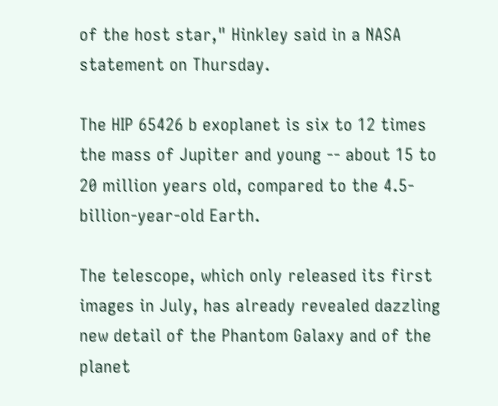of the host star," Hinkley said in a NASA statement on Thursday.

The HIP 65426 b exoplanet is six to 12 times the mass of Jupiter and young -- about 15 to 20 million years old, compared to the 4.5-billion-year-old Earth.

The telescope, which only released its first images in July, has already revealed dazzling new detail of the Phantom Galaxy and of the planet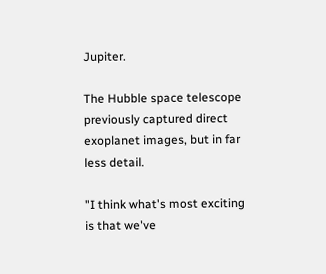Jupiter.

The Hubble space telescope previously captured direct exoplanet images, but in far less detail.

"I think what's most exciting is that we've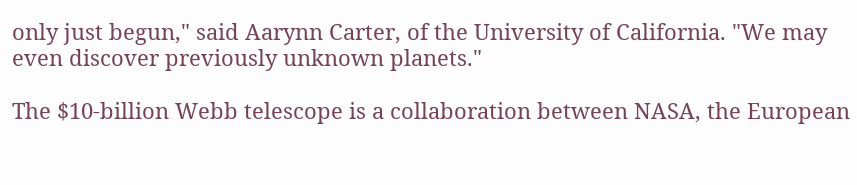only just begun," said Aarynn Carter, of the University of California. "We may even discover previously unknown planets."

The $10-billion Webb telescope is a collaboration between NASA, the European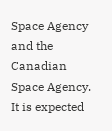Space Agency and the Canadian Space Agency. It is expected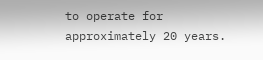to operate for approximately 20 years.